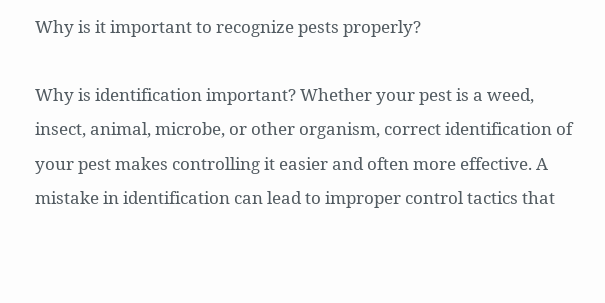Why is it important to recognize pests properly?

Why is identification important? Whether your pest is a weed, insect, animal, microbe, or other organism, correct identification of your pest makes controlling it easier and often more effective. A mistake in identification can lead to improper control tactics that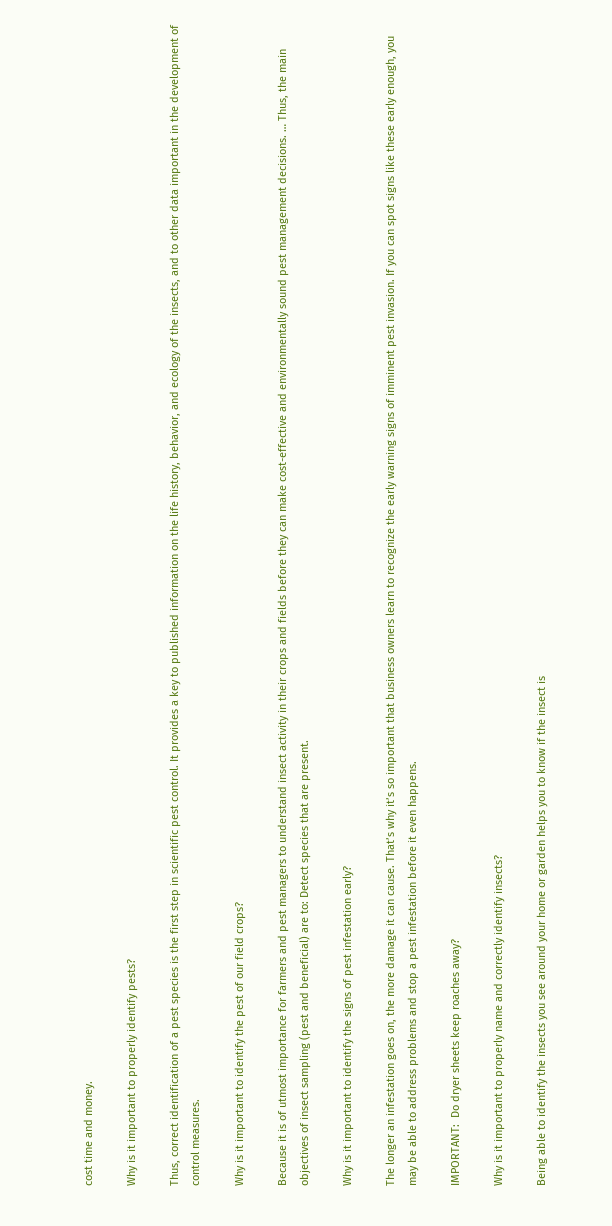cost time and money.

Why is it important to properly identify pests?

Thus, correct identification of a pest species is the first step in scientific pest control. It provides a key to published information on the life history, behavior, and ecology of the insects, and to other data important in the development of control measures.

Why is it important to identify the pest of our field crops?

Because it is of utmost importance for farmers and pest managers to understand insect activity in their crops and fields before they can make cost-effective and environmentally sound pest management decisions. … Thus, the main objectives of insect sampling (pest and beneficial) are to: Detect species that are present.

Why is it important to identify the signs of pest infestation early?

The longer an infestation goes on, the more damage it can cause. That’s why it’s so important that business owners learn to recognize the early warning signs of imminent pest invasion. If you can spot signs like these early enough, you may be able to address problems and stop a pest infestation before it even happens.

IMPORTANT:  Do dryer sheets keep roaches away?

Why is it important to properly name and correctly identify insects?

Being able to identify the insects you see around your home or garden helps you to know if the insect is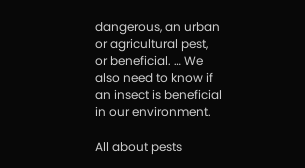dangerous, an urban or agricultural pest, or beneficial. … We also need to know if an insect is beneficial in our environment.

All about pests